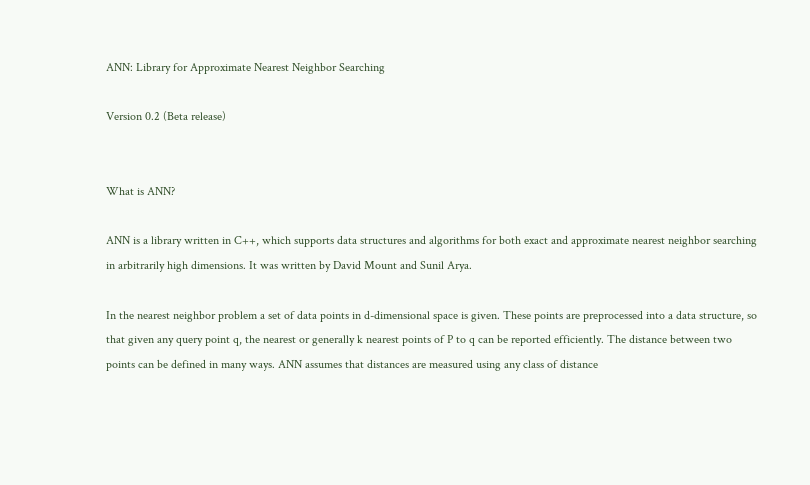ANN: Library for Approximate Nearest Neighbor Searching

Version 0.2 (Beta release)


What is ANN?

ANN is a library written in C++, which supports data structures and algorithms for both exact and approximate nearest neighbor searching in arbitrarily high dimensions. It was written by David Mount and Sunil Arya.

In the nearest neighbor problem a set of data points in d-dimensional space is given. These points are preprocessed into a data structure, so that given any query point q, the nearest or generally k nearest points of P to q can be reported efficiently. The distance between two points can be defined in many ways. ANN assumes that distances are measured using any class of distance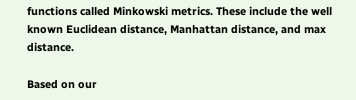functions called Minkowski metrics. These include the well known Euclidean distance, Manhattan distance, and max distance.

Based on our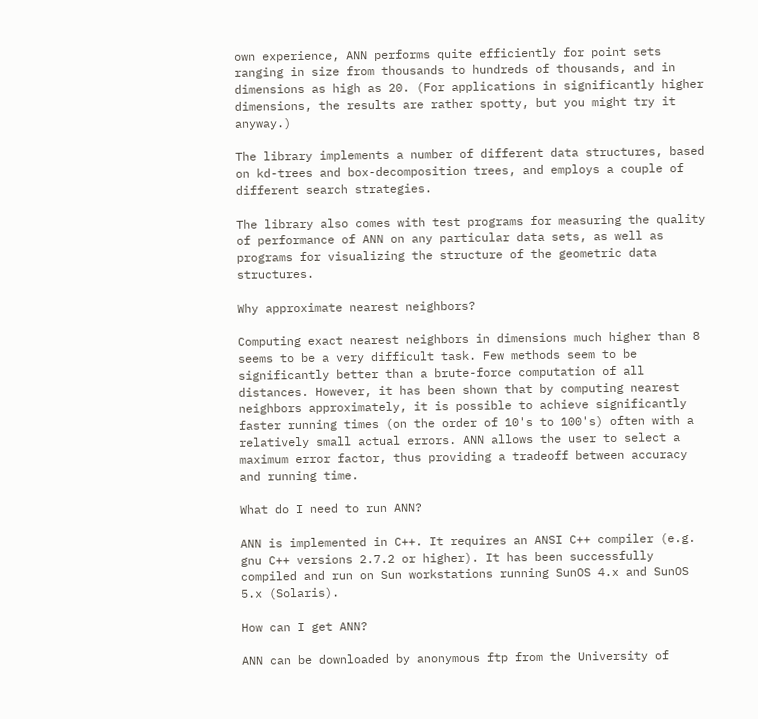own experience, ANN performs quite efficiently for point sets ranging in size from thousands to hundreds of thousands, and in dimensions as high as 20. (For applications in significantly higher dimensions, the results are rather spotty, but you might try it anyway.)

The library implements a number of different data structures, based on kd-trees and box-decomposition trees, and employs a couple of different search strategies.

The library also comes with test programs for measuring the quality of performance of ANN on any particular data sets, as well as programs for visualizing the structure of the geometric data structures.

Why approximate nearest neighbors?

Computing exact nearest neighbors in dimensions much higher than 8 seems to be a very difficult task. Few methods seem to be significantly better than a brute-force computation of all distances. However, it has been shown that by computing nearest neighbors approximately, it is possible to achieve significantly faster running times (on the order of 10's to 100's) often with a relatively small actual errors. ANN allows the user to select a maximum error factor, thus providing a tradeoff between accuracy and running time.

What do I need to run ANN?

ANN is implemented in C++. It requires an ANSI C++ compiler (e.g. gnu C++ versions 2.7.2 or higher). It has been successfully compiled and run on Sun workstations running SunOS 4.x and SunOS 5.x (Solaris).

How can I get ANN?

ANN can be downloaded by anonymous ftp from the University of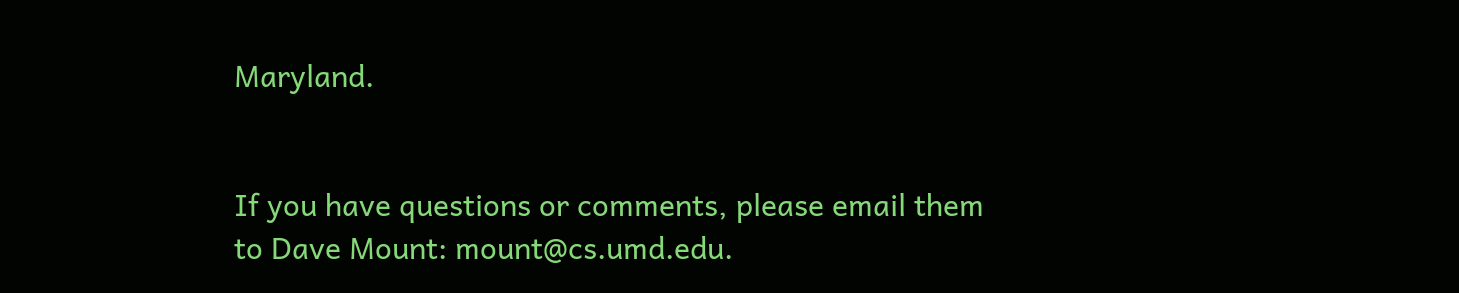Maryland.


If you have questions or comments, please email them to Dave Mount: mount@cs.umd.edu.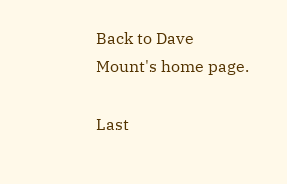Back to Dave Mount's home page.

Last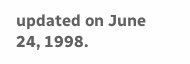updated on June 24, 1998.